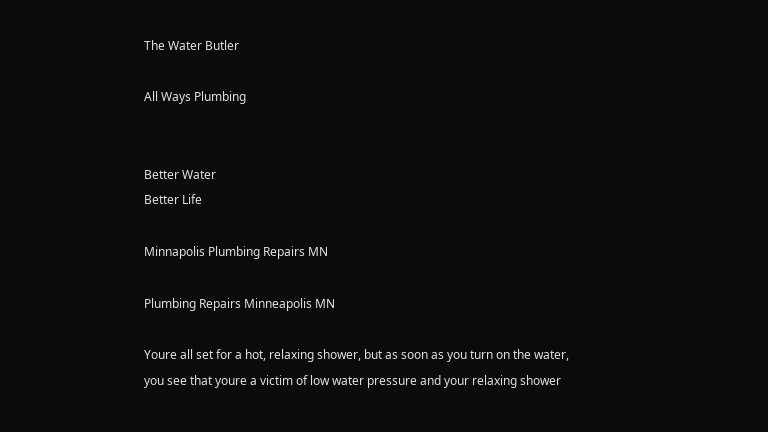The Water Butler

All Ways Plumbing


Better Water
Better Life

Minnapolis Plumbing Repairs MN

Plumbing Repairs Minneapolis MN

Youre all set for a hot, relaxing shower, but as soon as you turn on the water, you see that youre a victim of low water pressure and your relaxing shower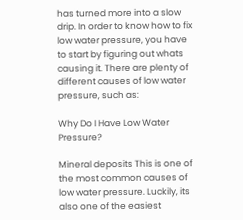has turned more into a slow drip. In order to know how to fix low water pressure, you have to start by figuring out whats causing it. There are plenty of different causes of low water pressure, such as:

Why Do I Have Low Water Pressure?

Mineral deposits This is one of the most common causes of low water pressure. Luckily, its also one of the easiest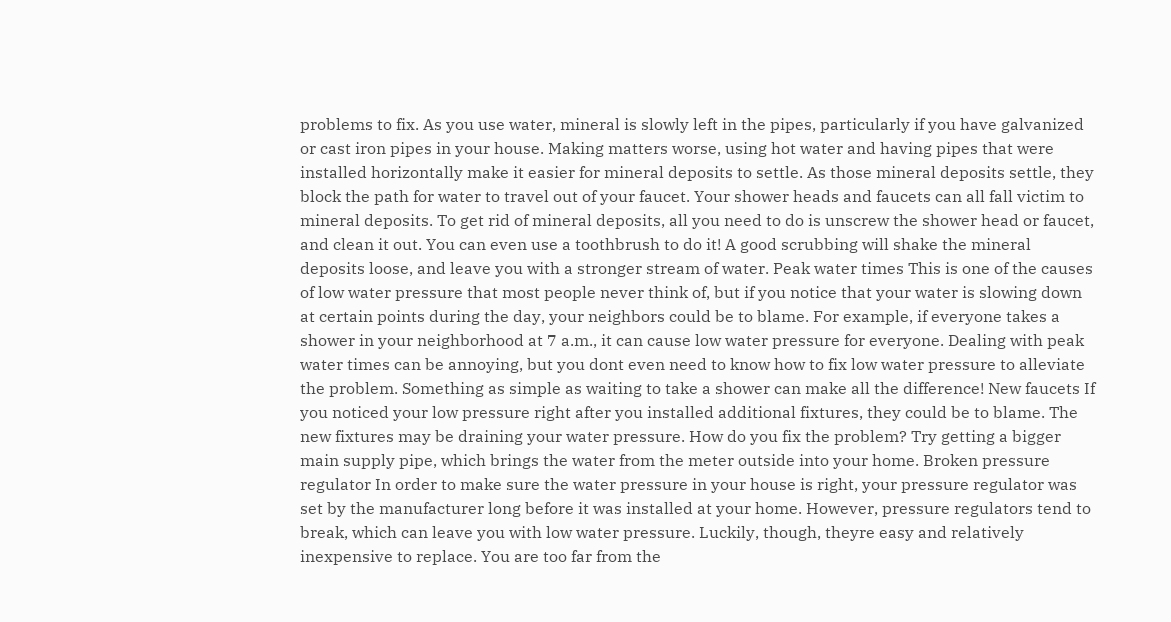problems to fix. As you use water, mineral is slowly left in the pipes, particularly if you have galvanized or cast iron pipes in your house. Making matters worse, using hot water and having pipes that were installed horizontally make it easier for mineral deposits to settle. As those mineral deposits settle, they block the path for water to travel out of your faucet. Your shower heads and faucets can all fall victim to mineral deposits. To get rid of mineral deposits, all you need to do is unscrew the shower head or faucet, and clean it out. You can even use a toothbrush to do it! A good scrubbing will shake the mineral deposits loose, and leave you with a stronger stream of water. Peak water times This is one of the causes of low water pressure that most people never think of, but if you notice that your water is slowing down at certain points during the day, your neighbors could be to blame. For example, if everyone takes a shower in your neighborhood at 7 a.m., it can cause low water pressure for everyone. Dealing with peak water times can be annoying, but you dont even need to know how to fix low water pressure to alleviate the problem. Something as simple as waiting to take a shower can make all the difference! New faucets If you noticed your low pressure right after you installed additional fixtures, they could be to blame. The new fixtures may be draining your water pressure. How do you fix the problem? Try getting a bigger main supply pipe, which brings the water from the meter outside into your home. Broken pressure regulator In order to make sure the water pressure in your house is right, your pressure regulator was set by the manufacturer long before it was installed at your home. However, pressure regulators tend to break, which can leave you with low water pressure. Luckily, though, theyre easy and relatively inexpensive to replace. You are too far from the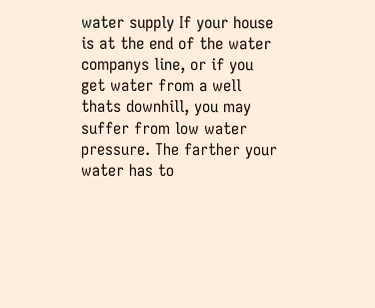water supply If your house is at the end of the water companys line, or if you get water from a well thats downhill, you may suffer from low water pressure. The farther your water has to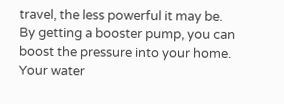travel, the less powerful it may be. By getting a booster pump, you can boost the pressure into your home. Your water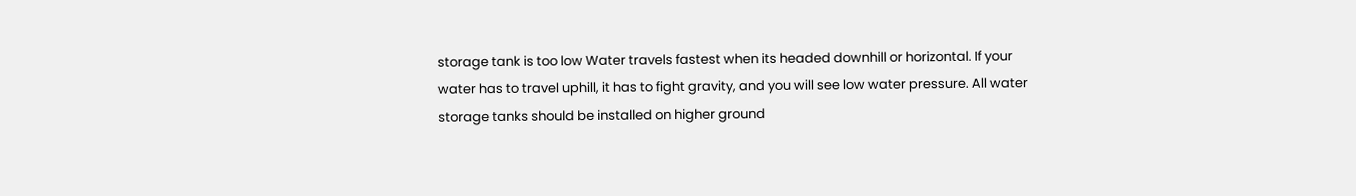storage tank is too low Water travels fastest when its headed downhill or horizontal. If your water has to travel uphill, it has to fight gravity, and you will see low water pressure. All water storage tanks should be installed on higher ground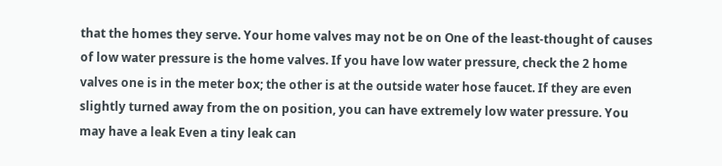that the homes they serve. Your home valves may not be on One of the least-thought of causes of low water pressure is the home valves. If you have low water pressure, check the 2 home valves one is in the meter box; the other is at the outside water hose faucet. If they are even slightly turned away from the on position, you can have extremely low water pressure. You may have a leak Even a tiny leak can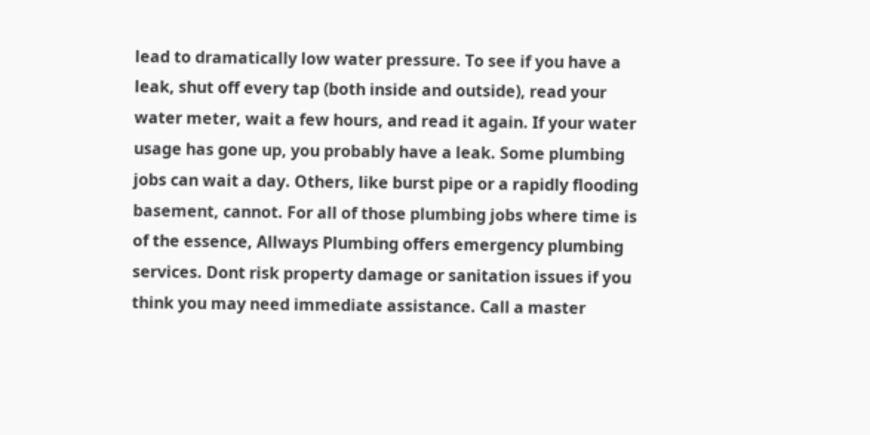lead to dramatically low water pressure. To see if you have a leak, shut off every tap (both inside and outside), read your water meter, wait a few hours, and read it again. If your water usage has gone up, you probably have a leak. Some plumbing jobs can wait a day. Others, like burst pipe or a rapidly flooding basement, cannot. For all of those plumbing jobs where time is of the essence, Allways Plumbing offers emergency plumbing services. Dont risk property damage or sanitation issues if you think you may need immediate assistance. Call a master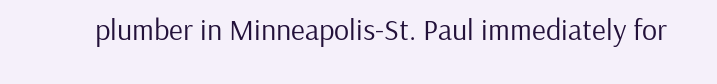plumber in Minneapolis-St. Paul immediately for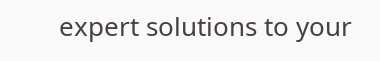expert solutions to your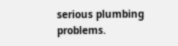serious plumbing problems.